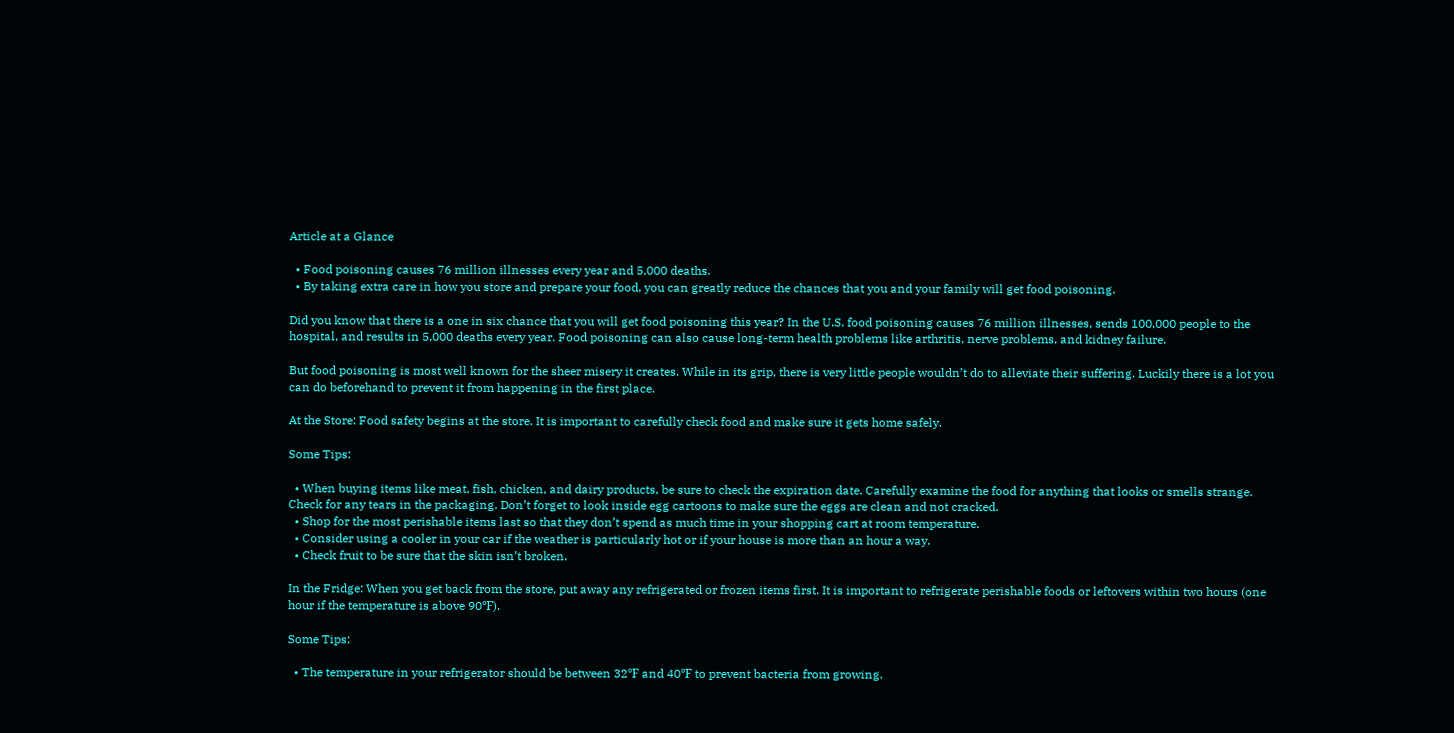Article at a Glance

  • Food poisoning causes 76 million illnesses every year and 5,000 deaths.
  • By taking extra care in how you store and prepare your food, you can greatly reduce the chances that you and your family will get food poisoning.

Did you know that there is a one in six chance that you will get food poisoning this year? In the U.S. food poisoning causes 76 million illnesses, sends 100,000 people to the hospital, and results in 5,000 deaths every year. Food poisoning can also cause long-term health problems like arthritis, nerve problems, and kidney failure.

But food poisoning is most well known for the sheer misery it creates. While in its grip, there is very little people wouldn’t do to alleviate their suffering. Luckily there is a lot you can do beforehand to prevent it from happening in the first place.

At the Store: Food safety begins at the store. It is important to carefully check food and make sure it gets home safely.

Some Tips:

  • When buying items like meat, fish, chicken, and dairy products, be sure to check the expiration date. Carefully examine the food for anything that looks or smells strange. Check for any tears in the packaging. Don’t forget to look inside egg cartoons to make sure the eggs are clean and not cracked.
  • Shop for the most perishable items last so that they don’t spend as much time in your shopping cart at room temperature.
  • Consider using a cooler in your car if the weather is particularly hot or if your house is more than an hour a way.
  • Check fruit to be sure that the skin isn’t broken.

In the Fridge: When you get back from the store, put away any refrigerated or frozen items first. It is important to refrigerate perishable foods or leftovers within two hours (one hour if the temperature is above 90℉).

Some Tips:

  • The temperature in your refrigerator should be between 32℉ and 40℉ to prevent bacteria from growing.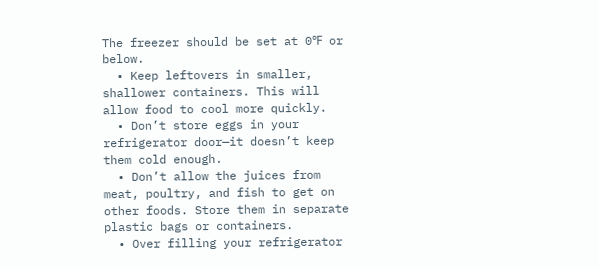The freezer should be set at 0℉ or below.
  • Keep leftovers in smaller, shallower containers. This will allow food to cool more quickly.
  • Don’t store eggs in your refrigerator door—it doesn’t keep them cold enough.
  • Don’t allow the juices from meat, poultry, and fish to get on other foods. Store them in separate plastic bags or containers.
  • Over filling your refrigerator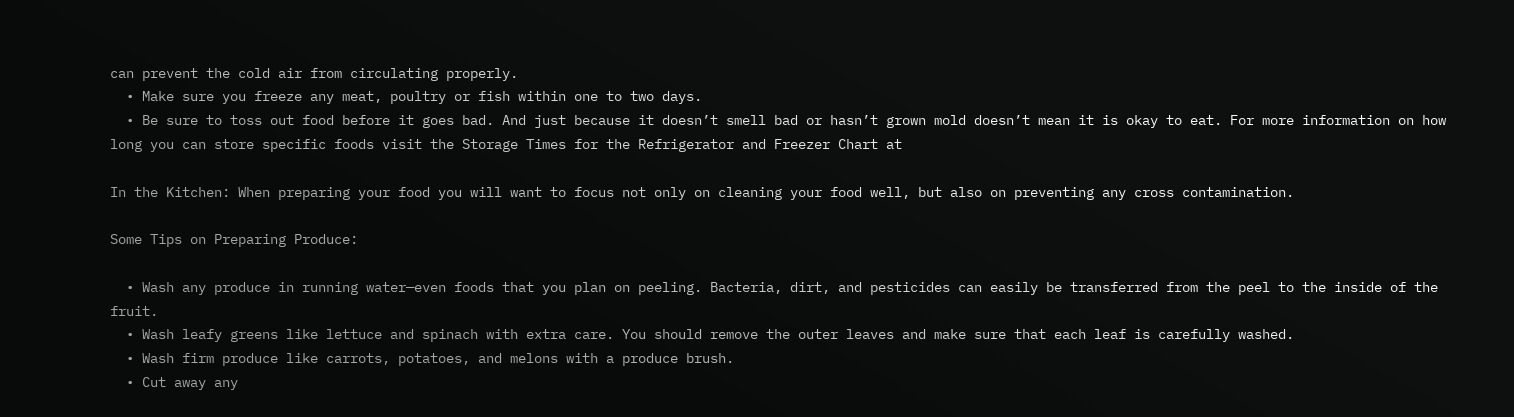can prevent the cold air from circulating properly.
  • Make sure you freeze any meat, poultry or fish within one to two days.
  • Be sure to toss out food before it goes bad. And just because it doesn’t smell bad or hasn’t grown mold doesn’t mean it is okay to eat. For more information on how long you can store specific foods visit the Storage Times for the Refrigerator and Freezer Chart at

In the Kitchen: When preparing your food you will want to focus not only on cleaning your food well, but also on preventing any cross contamination.

Some Tips on Preparing Produce:

  • Wash any produce in running water—even foods that you plan on peeling. Bacteria, dirt, and pesticides can easily be transferred from the peel to the inside of the fruit.
  • Wash leafy greens like lettuce and spinach with extra care. You should remove the outer leaves and make sure that each leaf is carefully washed.
  • Wash firm produce like carrots, potatoes, and melons with a produce brush.
  • Cut away any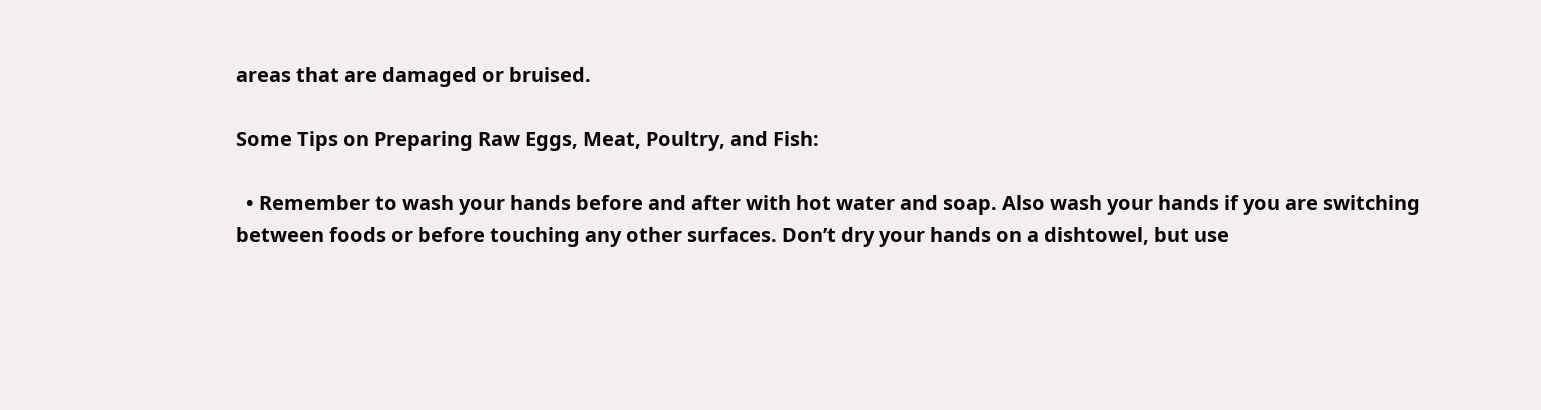areas that are damaged or bruised.

Some Tips on Preparing Raw Eggs, Meat, Poultry, and Fish:

  • Remember to wash your hands before and after with hot water and soap. Also wash your hands if you are switching between foods or before touching any other surfaces. Don’t dry your hands on a dishtowel, but use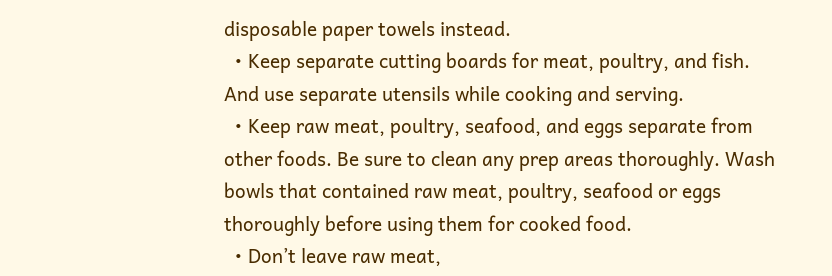disposable paper towels instead.
  • Keep separate cutting boards for meat, poultry, and fish. And use separate utensils while cooking and serving.
  • Keep raw meat, poultry, seafood, and eggs separate from other foods. Be sure to clean any prep areas thoroughly. Wash bowls that contained raw meat, poultry, seafood or eggs thoroughly before using them for cooked food.
  • Don’t leave raw meat,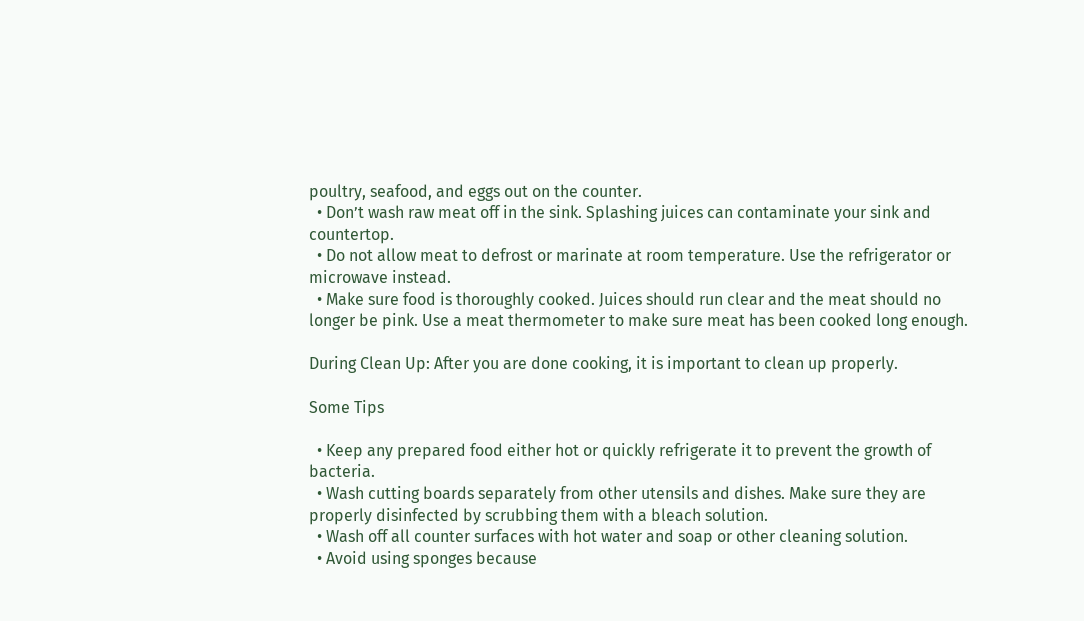poultry, seafood, and eggs out on the counter.
  • Don’t wash raw meat off in the sink. Splashing juices can contaminate your sink and countertop.
  • Do not allow meat to defrost or marinate at room temperature. Use the refrigerator or microwave instead.
  • Make sure food is thoroughly cooked. Juices should run clear and the meat should no longer be pink. Use a meat thermometer to make sure meat has been cooked long enough.

During Clean Up: After you are done cooking, it is important to clean up properly.

Some Tips

  • Keep any prepared food either hot or quickly refrigerate it to prevent the growth of bacteria.
  • Wash cutting boards separately from other utensils and dishes. Make sure they are properly disinfected by scrubbing them with a bleach solution.
  • Wash off all counter surfaces with hot water and soap or other cleaning solution.
  • Avoid using sponges because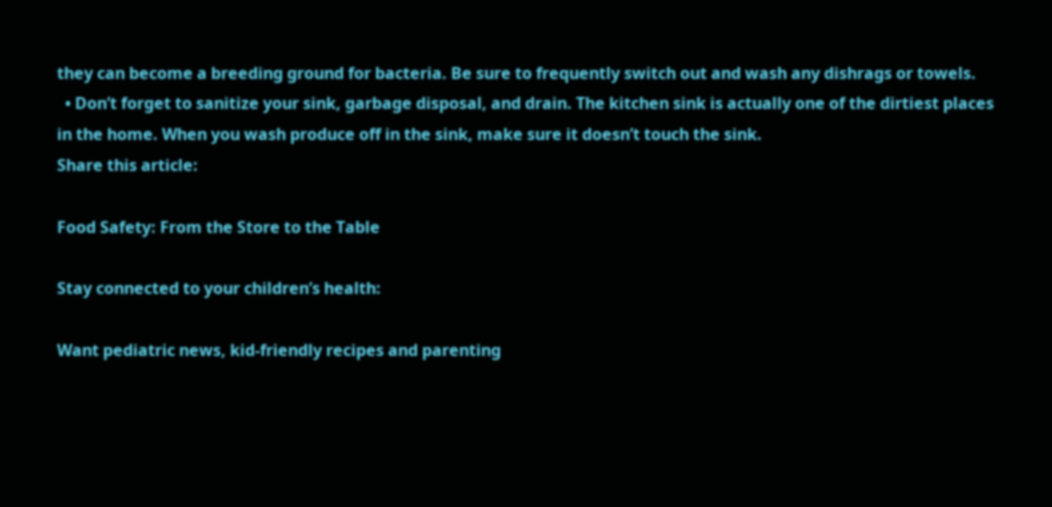they can become a breeding ground for bacteria. Be sure to frequently switch out and wash any dishrags or towels.
  • Don’t forget to sanitize your sink, garbage disposal, and drain. The kitchen sink is actually one of the dirtiest places in the home. When you wash produce off in the sink, make sure it doesn’t touch the sink.
Share this article:

Food Safety: From the Store to the Table

Stay connected to your children’s health:

Want pediatric news, kid-friendly recipes and parenting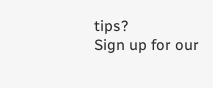tips?
Sign up for our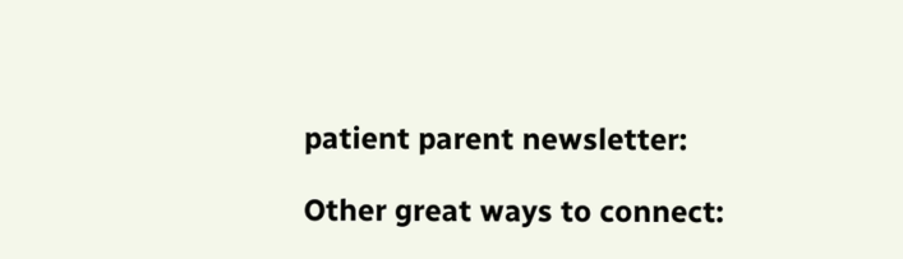patient parent newsletter:

Other great ways to connect: